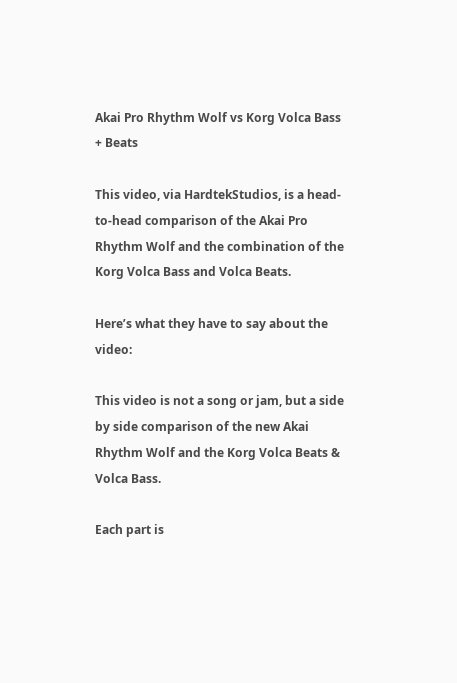Akai Pro Rhythm Wolf vs Korg Volca Bass + Beats

This video, via HardtekStudios, is a head-to-head comparison of the Akai Pro Rhythm Wolf and the combination of the Korg Volca Bass and Volca Beats.

Here’s what they have to say about the video:

This video is not a song or jam, but a side by side comparison of the new Akai Rhythm Wolf and the Korg Volca Beats & Volca Bass.

Each part is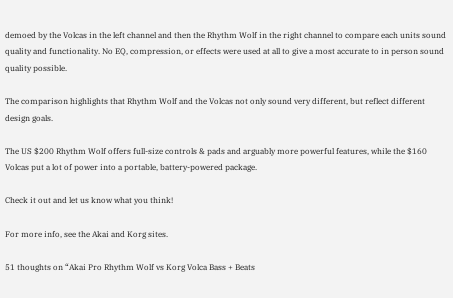demoed by the Volcas in the left channel and then the Rhythm Wolf in the right channel to compare each units sound quality and functionality. No EQ, compression, or effects were used at all to give a most accurate to in person sound quality possible.

The comparison highlights that Rhythm Wolf and the Volcas not only sound very different, but reflect different design goals.

The US $200 Rhythm Wolf offers full-size controls & pads and arguably more powerful features, while the $160 Volcas put a lot of power into a portable, battery-powered package.

Check it out and let us know what you think!

For more info, see the Akai and Korg sites.

51 thoughts on “Akai Pro Rhythm Wolf vs Korg Volca Bass + Beats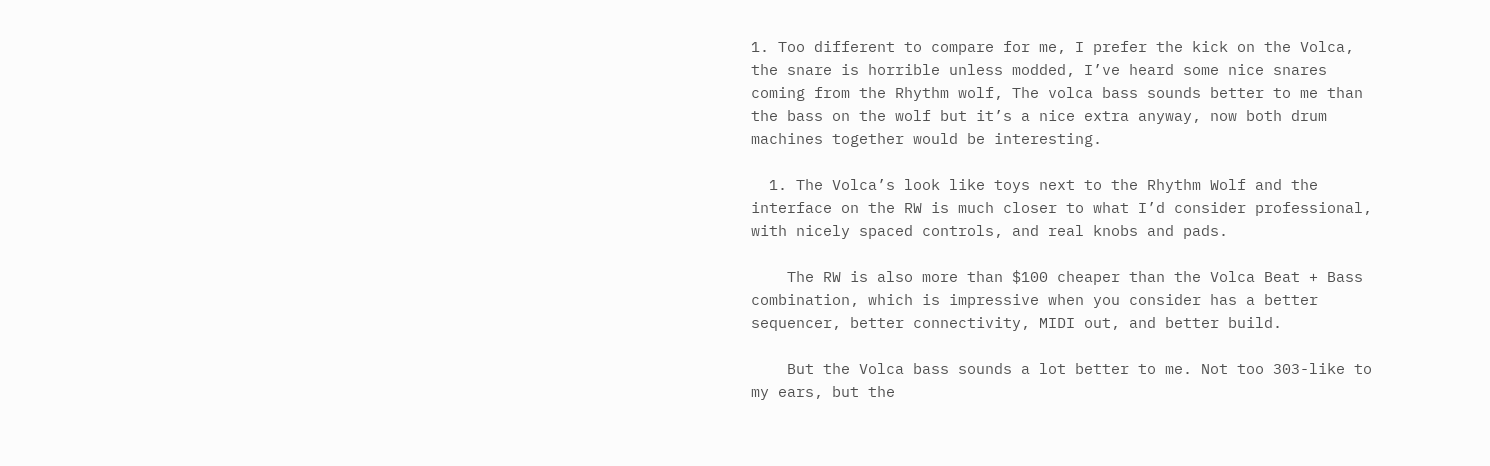1. Too different to compare for me, I prefer the kick on the Volca, the snare is horrible unless modded, I’ve heard some nice snares coming from the Rhythm wolf, The volca bass sounds better to me than the bass on the wolf but it’s a nice extra anyway, now both drum machines together would be interesting.

  1. The Volca’s look like toys next to the Rhythm Wolf and the interface on the RW is much closer to what I’d consider professional, with nicely spaced controls, and real knobs and pads.

    The RW is also more than $100 cheaper than the Volca Beat + Bass combination, which is impressive when you consider has a better sequencer, better connectivity, MIDI out, and better build.

    But the Volca bass sounds a lot better to me. Not too 303-like to my ears, but the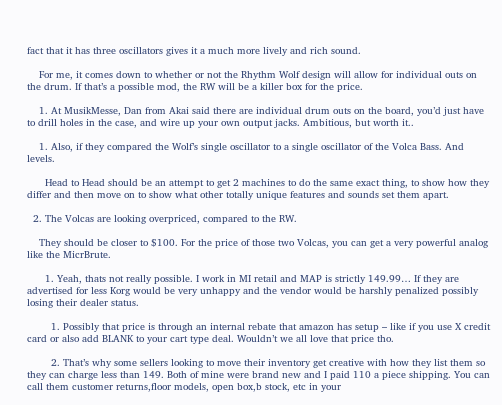fact that it has three oscillators gives it a much more lively and rich sound.

    For me, it comes down to whether or not the Rhythm Wolf design will allow for individual outs on the drum. If that’s a possible mod, the RW will be a killer box for the price.

    1. At MusikMesse, Dan from Akai said there are individual drum outs on the board, you’d just have to drill holes in the case, and wire up your own output jacks. Ambitious, but worth it..

    1. Also, if they compared the Wolf’s single oscillator to a single oscillator of the Volca Bass. And levels.

      Head to Head should be an attempt to get 2 machines to do the same exact thing, to show how they differ and then move on to show what other totally unique features and sounds set them apart.

  2. The Volcas are looking overpriced, compared to the RW.

    They should be closer to $100. For the price of those two Volcas, you can get a very powerful analog like the MicrBrute.

      1. Yeah, thats not really possible. I work in MI retail and MAP is strictly 149.99… If they are advertised for less Korg would be very unhappy and the vendor would be harshly penalized possibly losing their dealer status.

        1. Possibly that price is through an internal rebate that amazon has setup – like if you use X credit card or also add BLANK to your cart type deal. Wouldn’t we all love that price tho.

        2. That’s why some sellers looking to move their inventory get creative with how they list them so they can charge less than 149. Both of mine were brand new and I paid 110 a piece shipping. You can call them customer returns,floor models, open box,b stock, etc in your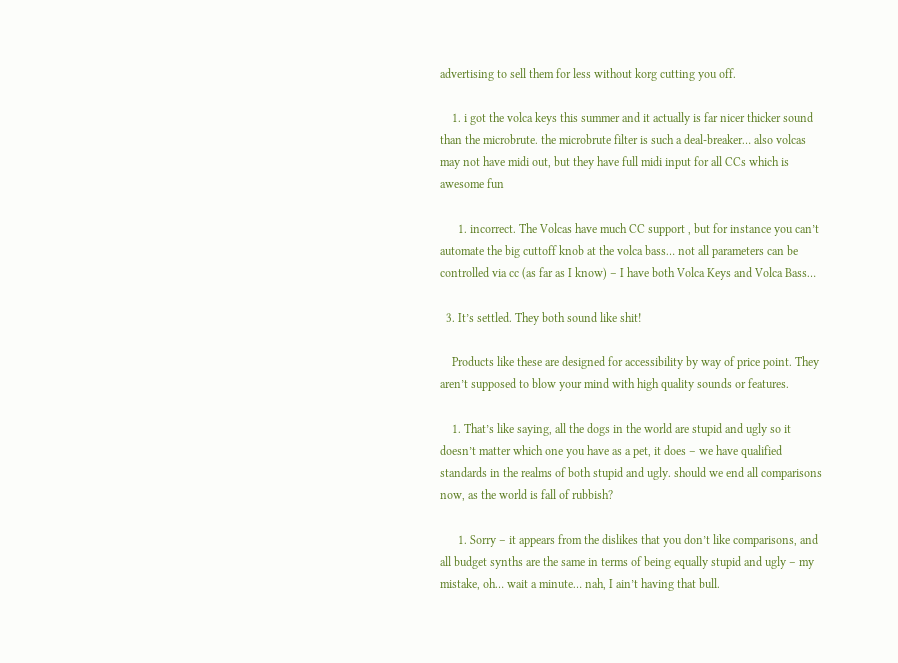advertising to sell them for less without korg cutting you off.

    1. i got the volca keys this summer and it actually is far nicer thicker sound than the microbrute. the microbrute filter is such a deal-breaker… also volcas may not have midi out, but they have full midi input for all CCs which is awesome fun

      1. incorrect. The Volcas have much CC support , but for instance you can’t automate the big cuttoff knob at the volca bass… not all parameters can be controlled via cc (as far as I know) – I have both Volca Keys and Volca Bass…

  3. It’s settled. They both sound like shit!

    Products like these are designed for accessibility by way of price point. They aren’t supposed to blow your mind with high quality sounds or features.

    1. That’s like saying, all the dogs in the world are stupid and ugly so it doesn’t matter which one you have as a pet, it does – we have qualified standards in the realms of both stupid and ugly. should we end all comparisons now, as the world is fall of rubbish?

      1. Sorry – it appears from the dislikes that you don’t like comparisons, and all budget synths are the same in terms of being equally stupid and ugly – my mistake, oh… wait a minute… nah, I ain’t having that bull.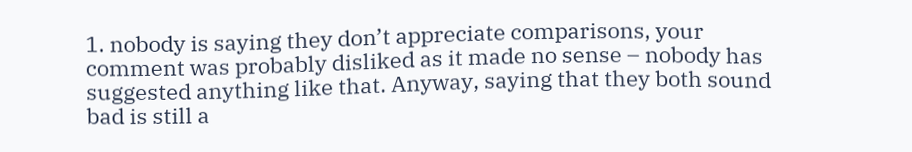1. nobody is saying they don’t appreciate comparisons, your comment was probably disliked as it made no sense – nobody has suggested anything like that. Anyway, saying that they both sound bad is still a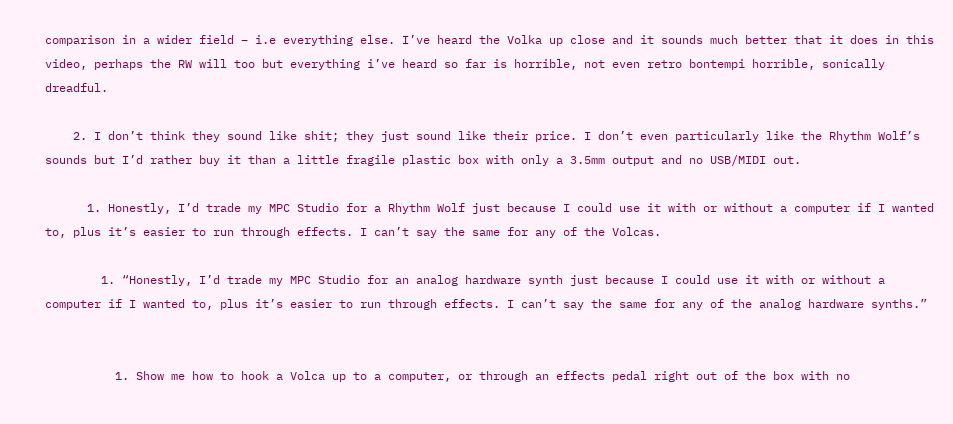comparison in a wider field – i.e everything else. I’ve heard the Volka up close and it sounds much better that it does in this video, perhaps the RW will too but everything i’ve heard so far is horrible, not even retro bontempi horrible, sonically dreadful.

    2. I don’t think they sound like shit; they just sound like their price. I don’t even particularly like the Rhythm Wolf’s sounds but I’d rather buy it than a little fragile plastic box with only a 3.5mm output and no USB/MIDI out.

      1. Honestly, I’d trade my MPC Studio for a Rhythm Wolf just because I could use it with or without a computer if I wanted to, plus it’s easier to run through effects. I can’t say the same for any of the Volcas.

        1. “Honestly, I’d trade my MPC Studio for an analog hardware synth just because I could use it with or without a computer if I wanted to, plus it’s easier to run through effects. I can’t say the same for any of the analog hardware synths.”


          1. Show me how to hook a Volca up to a computer, or through an effects pedal right out of the box with no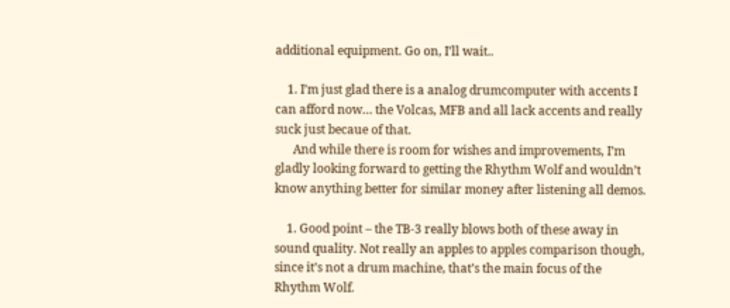additional equipment. Go on, I’ll wait..

    1. I’m just glad there is a analog drumcomputer with accents I can afford now… the Volcas, MFB and all lack accents and really suck just becaue of that.
      And while there is room for wishes and improvements, I’m gladly looking forward to getting the Rhythm Wolf and wouldn’t know anything better for similar money after listening all demos.

    1. Good point – the TB-3 really blows both of these away in sound quality. Not really an apples to apples comparison though, since it’s not a drum machine, that’s the main focus of the Rhythm Wolf.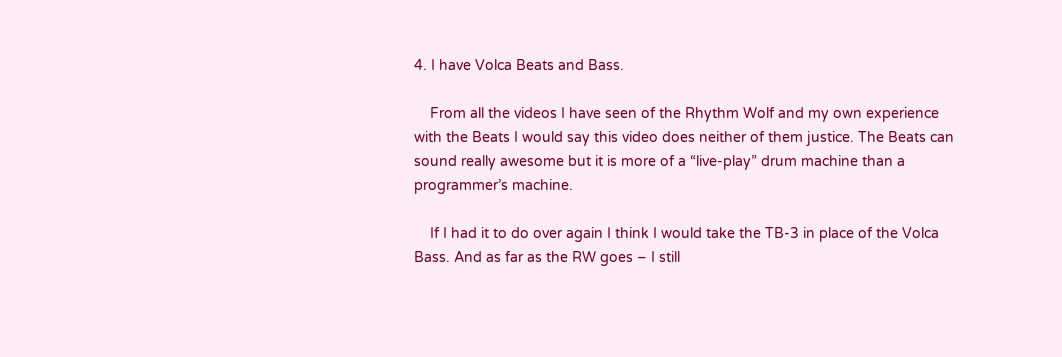4. I have Volca Beats and Bass.

    From all the videos I have seen of the Rhythm Wolf and my own experience with the Beats I would say this video does neither of them justice. The Beats can sound really awesome but it is more of a “live-play” drum machine than a programmer’s machine.

    If I had it to do over again I think I would take the TB-3 in place of the Volca Bass. And as far as the RW goes – I still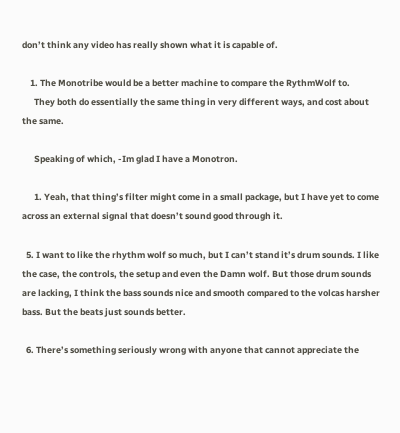don’t think any video has really shown what it is capable of.

    1. The Monotribe would be a better machine to compare the RythmWolf to.
      They both do essentially the same thing in very different ways, and cost about the same.

      Speaking of which, -Im glad I have a Monotron.

      1. Yeah, that thing’s filter might come in a small package, but I have yet to come across an external signal that doesn’t sound good through it.

  5. I want to like the rhythm wolf so much, but I can’t stand it’s drum sounds. I like the case, the controls, the setup and even the Damn wolf. But those drum sounds are lacking, I think the bass sounds nice and smooth compared to the volcas harsher bass. But the beats just sounds better.

  6. There’s something seriously wrong with anyone that cannot appreciate the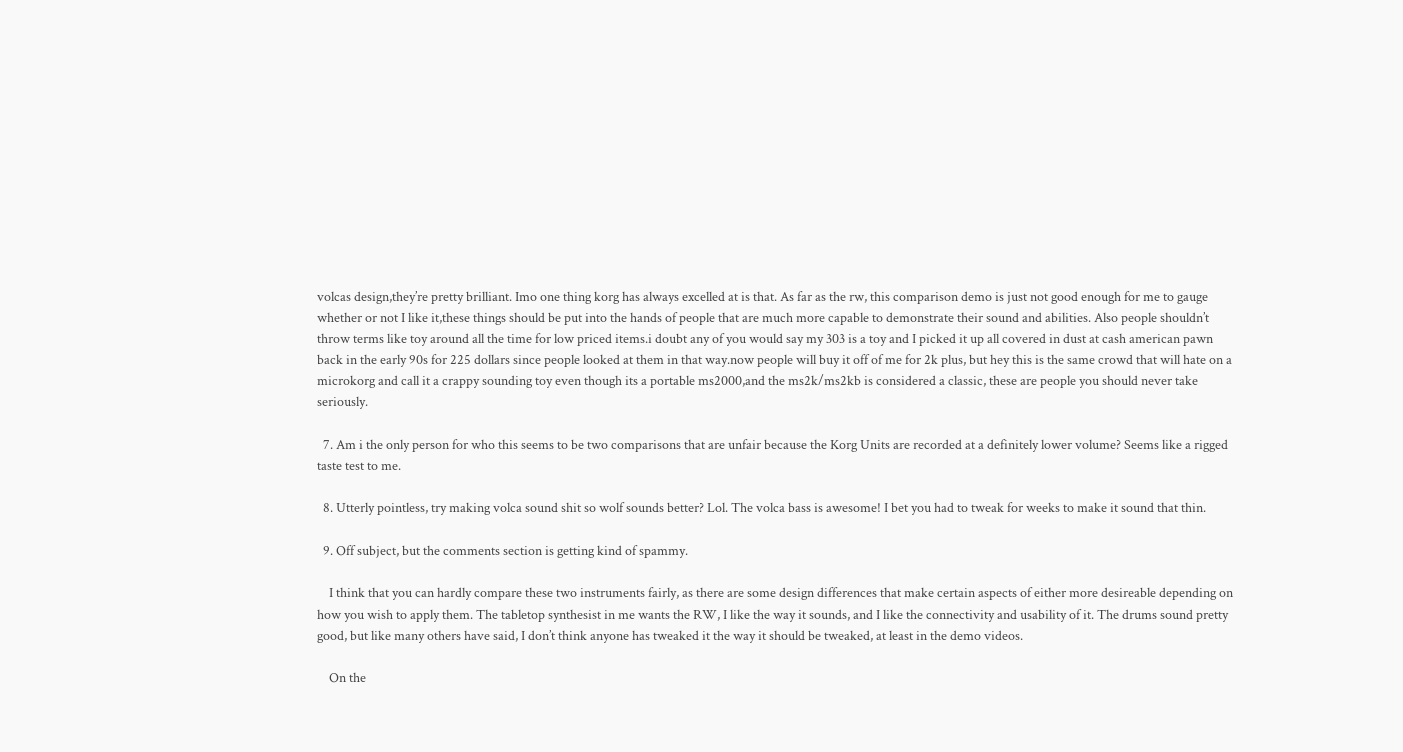volcas design,they’re pretty brilliant. Imo one thing korg has always excelled at is that. As far as the rw, this comparison demo is just not good enough for me to gauge whether or not I like it,these things should be put into the hands of people that are much more capable to demonstrate their sound and abilities. Also people shouldn’t throw terms like toy around all the time for low priced items.i doubt any of you would say my 303 is a toy and I picked it up all covered in dust at cash american pawn back in the early 90s for 225 dollars since people looked at them in that way.now people will buy it off of me for 2k plus, but hey this is the same crowd that will hate on a microkorg and call it a crappy sounding toy even though its a portable ms2000,and the ms2k/ms2kb is considered a classic, these are people you should never take seriously.

  7. Am i the only person for who this seems to be two comparisons that are unfair because the Korg Units are recorded at a definitely lower volume? Seems like a rigged taste test to me.

  8. Utterly pointless, try making volca sound shit so wolf sounds better? Lol. The volca bass is awesome! I bet you had to tweak for weeks to make it sound that thin.

  9. Off subject, but the comments section is getting kind of spammy.

    I think that you can hardly compare these two instruments fairly, as there are some design differences that make certain aspects of either more desireable depending on how you wish to apply them. The tabletop synthesist in me wants the RW, I like the way it sounds, and I like the connectivity and usability of it. The drums sound pretty good, but like many others have said, I don’t think anyone has tweaked it the way it should be tweaked, at least in the demo videos.

    On the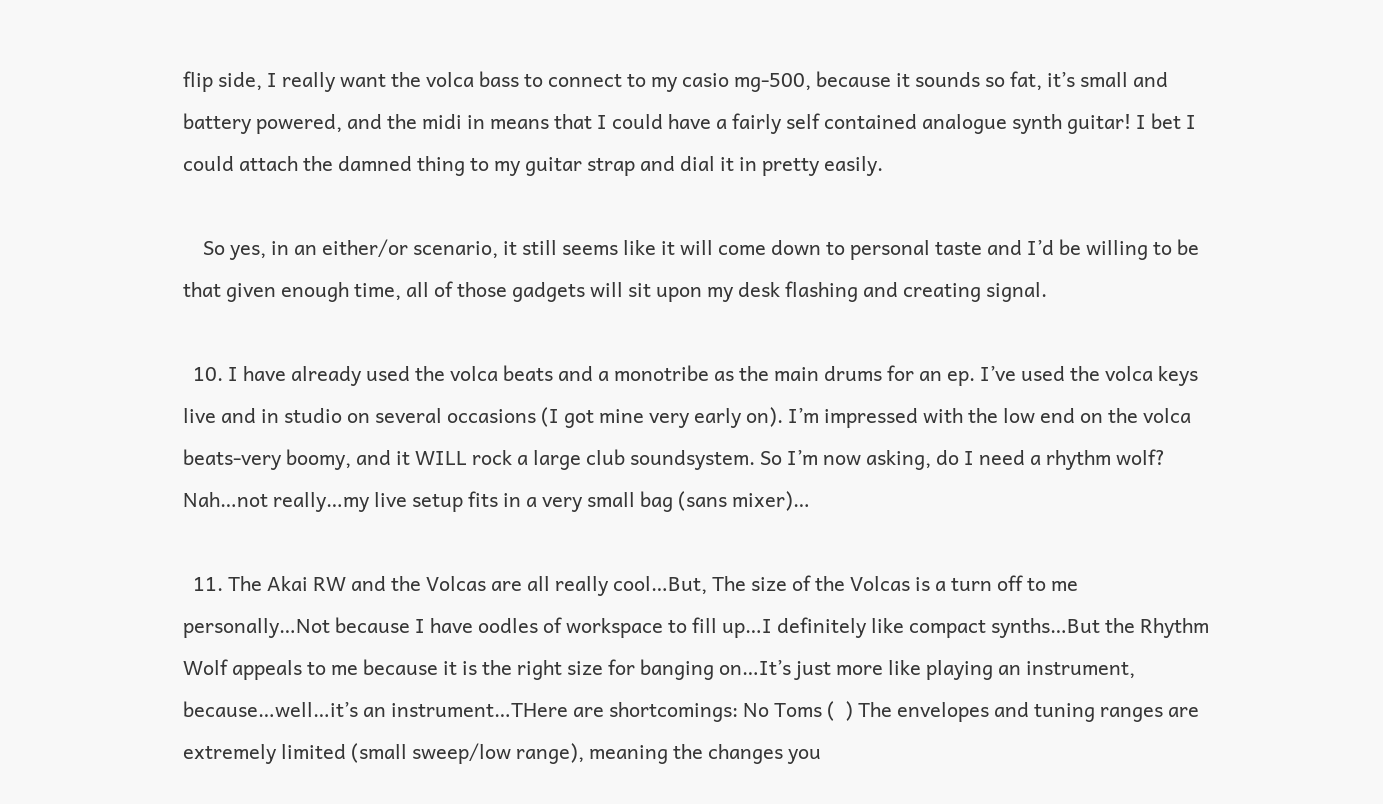flip side, I really want the volca bass to connect to my casio mg-500, because it sounds so fat, it’s small and battery powered, and the midi in means that I could have a fairly self contained analogue synth guitar! I bet I could attach the damned thing to my guitar strap and dial it in pretty easily.

    So yes, in an either/or scenario, it still seems like it will come down to personal taste and I’d be willing to be that given enough time, all of those gadgets will sit upon my desk flashing and creating signal.

  10. I have already used the volca beats and a monotribe as the main drums for an ep. I’ve used the volca keys live and in studio on several occasions (I got mine very early on). I’m impressed with the low end on the volca beats-very boomy, and it WILL rock a large club soundsystem. So I’m now asking, do I need a rhythm wolf? Nah…not really…my live setup fits in a very small bag (sans mixer)…

  11. The Akai RW and the Volcas are all really cool…But, The size of the Volcas is a turn off to me personally…Not because I have oodles of workspace to fill up…I definitely like compact synths…But the Rhythm Wolf appeals to me because it is the right size for banging on…It’s just more like playing an instrument, because…well…it’s an instrument…THere are shortcomings: No Toms (  ) The envelopes and tuning ranges are extremely limited (small sweep/low range), meaning the changes you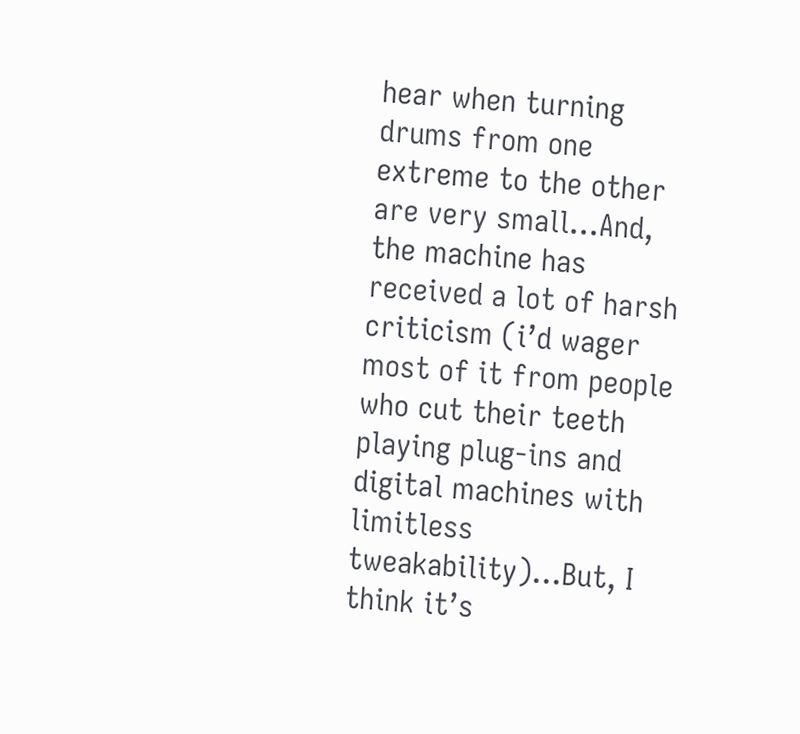hear when turning drums from one extreme to the other are very small…And, the machine has received a lot of harsh criticism (i’d wager most of it from people who cut their teeth playing plug-ins and digital machines with limitless tweakability)…But, I think it’s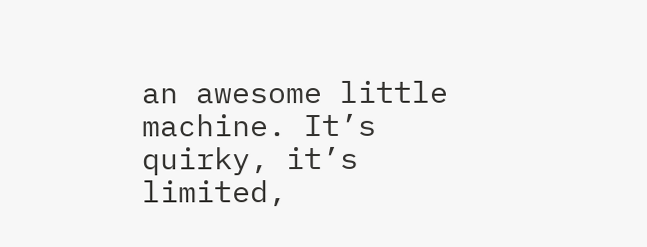an awesome little machine. It’s quirky, it’s limited,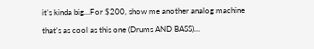it’s kinda big…For $200, show me another analog machine that’s as cool as this one (Drums AND BASS)…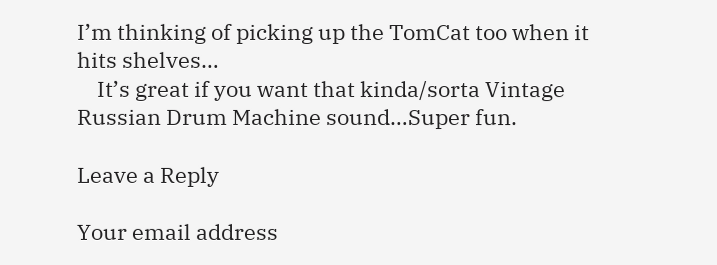I’m thinking of picking up the TomCat too when it hits shelves…
    It’s great if you want that kinda/sorta Vintage Russian Drum Machine sound…Super fun.

Leave a Reply

Your email address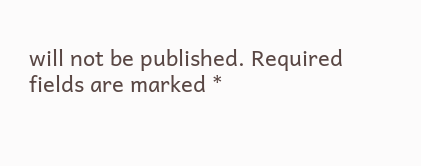will not be published. Required fields are marked *